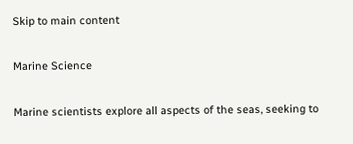Skip to main content

Marine Science

Marine scientists explore all aspects of the seas, seeking to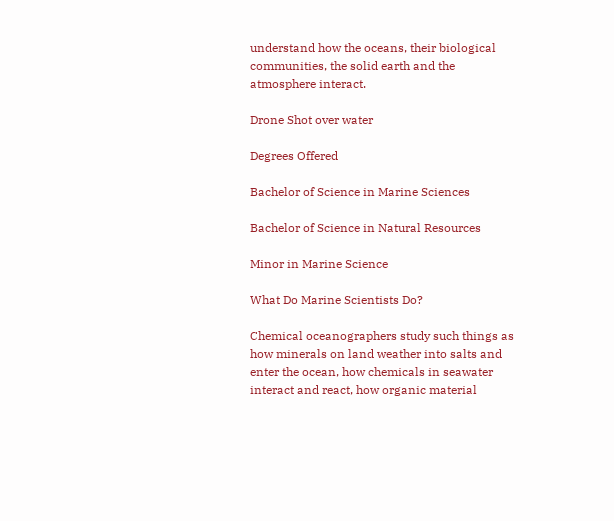understand how the oceans, their biological communities, the solid earth and the atmosphere interact.

Drone Shot over water

Degrees Offered

Bachelor of Science in Marine Sciences

Bachelor of Science in Natural Resources

Minor in Marine Science

What Do Marine Scientists Do?

Chemical oceanographers study such things as how minerals on land weather into salts and enter the ocean, how chemicals in seawater interact and react, how organic material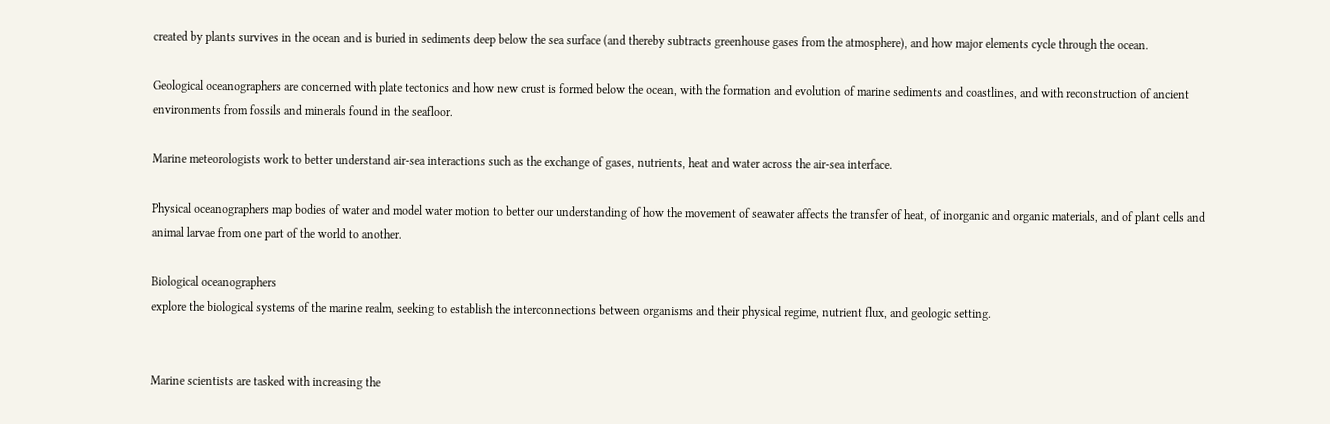created by plants survives in the ocean and is buried in sediments deep below the sea surface (and thereby subtracts greenhouse gases from the atmosphere), and how major elements cycle through the ocean.

Geological oceanographers are concerned with plate tectonics and how new crust is formed below the ocean, with the formation and evolution of marine sediments and coastlines, and with reconstruction of ancient environments from fossils and minerals found in the seafloor.

Marine meteorologists work to better understand air-sea interactions such as the exchange of gases, nutrients, heat and water across the air-sea interface.

Physical oceanographers map bodies of water and model water motion to better our understanding of how the movement of seawater affects the transfer of heat, of inorganic and organic materials, and of plant cells and animal larvae from one part of the world to another.

Biological oceanographers
explore the biological systems of the marine realm, seeking to establish the interconnections between organisms and their physical regime, nutrient flux, and geologic setting.


Marine scientists are tasked with increasing the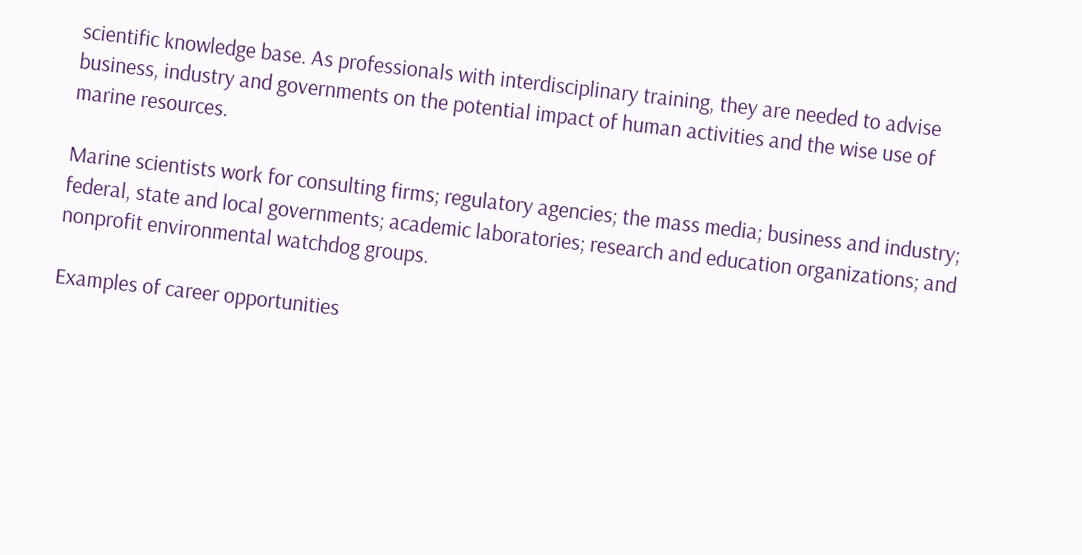scientific knowledge base. As professionals with interdisciplinary training, they are needed to advise business, industry and governments on the potential impact of human activities and the wise use of marine resources.

Marine scientists work for consulting firms; regulatory agencies; the mass media; business and industry; federal, state and local governments; academic laboratories; research and education organizations; and nonprofit environmental watchdog groups.

Examples of career opportunities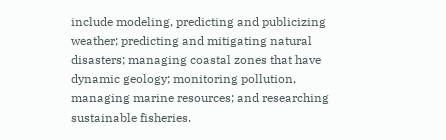include modeling, predicting and publicizing weather; predicting and mitigating natural disasters; managing coastal zones that have dynamic geology; monitoring pollution, managing marine resources; and researching sustainable fisheries.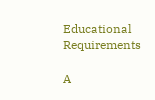Educational Requirements

A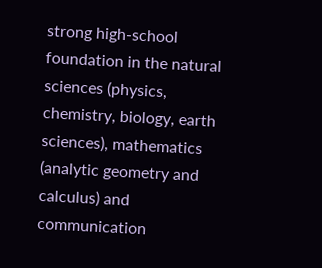strong high-school foundation in the natural sciences (physics, chemistry, biology, earth sciences), mathematics (analytic geometry and calculus) and communication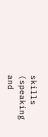skills (speaking and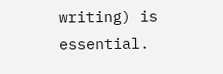writing) is essential.